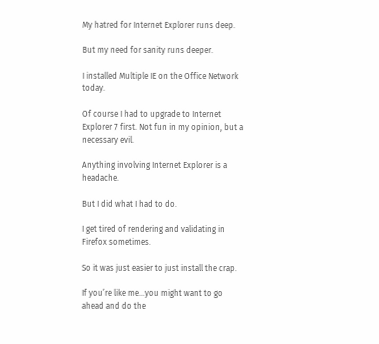My hatred for Internet Explorer runs deep.

But my need for sanity runs deeper.

I installed Multiple IE on the Office Network today.

Of course I had to upgrade to Internet Explorer 7 first. Not fun in my opinion, but a necessary evil.

Anything involving Internet Explorer is a headache.

But I did what I had to do.

I get tired of rendering and validating in Firefox sometimes.

So it was just easier to just install the crap.

If you’re like me…you might want to go ahead and do the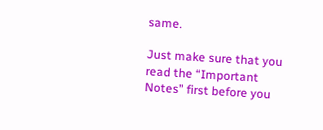same.

Just make sure that you read the “Important Notes” first before you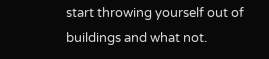start throwing yourself out of buildings and what not.